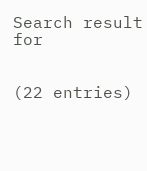Search result for


(22 entries)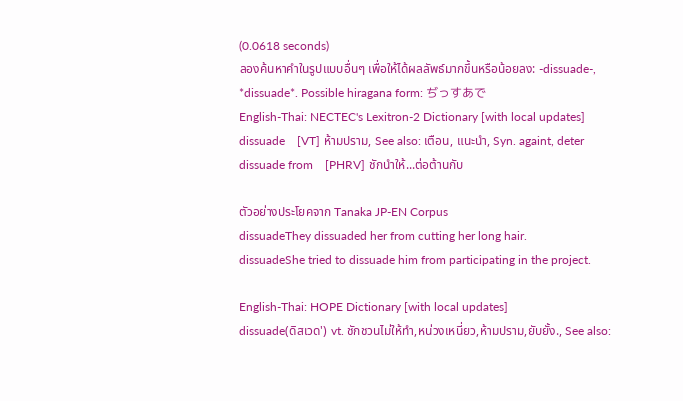(0.0618 seconds)
ลองค้นหาคำในรูปแบบอื่นๆ เพื่อให้ได้ผลลัพธ์มากขึ้นหรือน้อยลง: -dissuade-, *dissuade*. Possible hiragana form: ぢっすあで
English-Thai: NECTEC's Lexitron-2 Dictionary [with local updates]
dissuade    [VT] ห้ามปราม, See also: เตือน, แนะนำ, Syn. againt, deter
dissuade from    [PHRV] ชักนำให้...ต่อต้านกับ

ตัวอย่างประโยคจาก Tanaka JP-EN Corpus
dissuadeThey dissuaded her from cutting her long hair.
dissuadeShe tried to dissuade him from participating in the project.

English-Thai: HOPE Dictionary [with local updates]
dissuade(ดิสเวด') vt. ชักชวนไม่ให้ทำ,หน่วงเหนี่ยว,ห้ามปราม,ยับยั้ง., See also: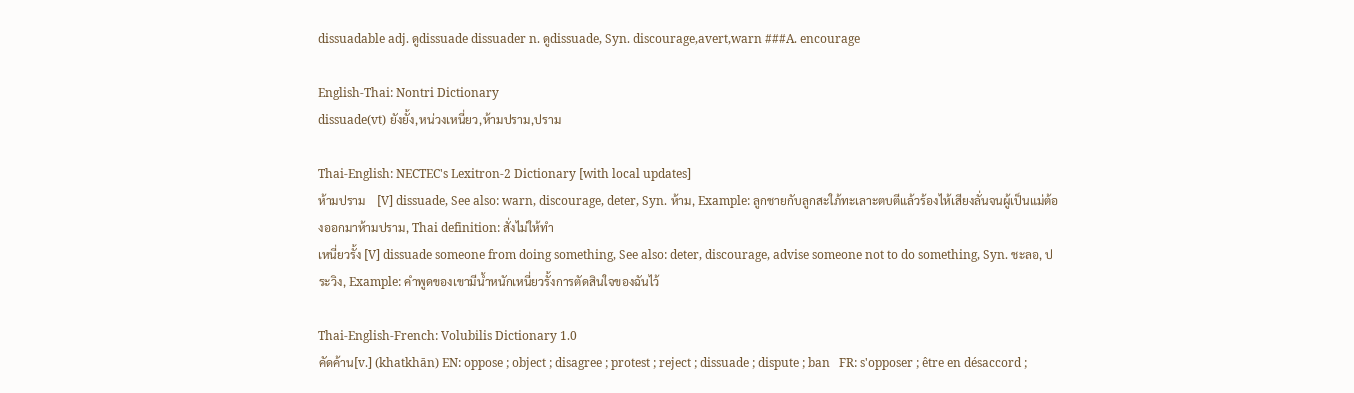dissuadable adj. ดูdissuade dissuader n. ดูdissuade, Syn. discourage,avert,warn ###A. encourage

English-Thai: Nontri Dictionary
dissuade(vt) ยังยั้ง,หน่วงเหนี่ยว,ห้ามปราม,ปราม

Thai-English: NECTEC's Lexitron-2 Dictionary [with local updates]
ห้ามปราม    [V] dissuade, See also: warn, discourage, deter, Syn. ห้าม, Example: ลูกชายกับลูกสะใภ้ทะเลาะตบตีแล้วร้องไห้เสียงลั่นจนผู้เป็นแม่ต้องออกมาห้ามปราม, Thai definition: สั่งไม่ให้ทำ
เหนี่ยวรั้ง [V] dissuade someone from doing something, See also: deter, discourage, advise someone not to do something, Syn. ชะลอ, ประวิง, Example: คำพูดของเขามีน้ำหนักเหนี่ยวรั้งการตัดสินใจของฉันไว้

Thai-English-French: Volubilis Dictionary 1.0
คัดค้าน[v.] (khatkhān) EN: oppose ; object ; disagree ; protest ; reject ; dissuade ; dispute ; ban   FR: s'opposer ; être en désaccord ;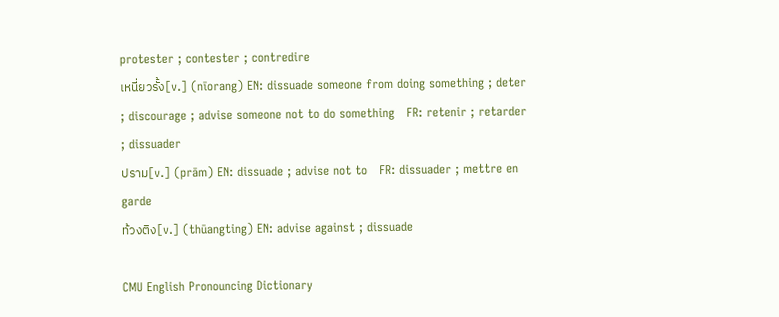protester ; contester ; contredire
เหนี่ยวรั้ง[v.] (nīorang) EN: dissuade someone from doing something ; deter ; discourage ; advise someone not to do something   FR: retenir ; retarder ; dissuader
ปราม[v.] (prām) EN: dissuade ; advise not to   FR: dissuader ; mettre en garde
ท้วงติง[v.] (thūangting) EN: advise against ; dissuade

CMU English Pronouncing Dictionary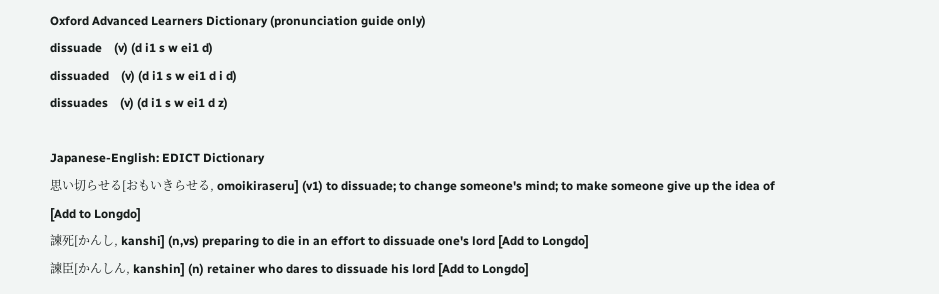Oxford Advanced Learners Dictionary (pronunciation guide only)
dissuade    (v) (d i1 s w ei1 d)
dissuaded    (v) (d i1 s w ei1 d i d)
dissuades    (v) (d i1 s w ei1 d z)

Japanese-English: EDICT Dictionary
思い切らせる[おもいきらせる, omoikiraseru] (v1) to dissuade; to change someone's mind; to make someone give up the idea of [Add to Longdo]
諫死[かんし, kanshi] (n,vs) preparing to die in an effort to dissuade one's lord [Add to Longdo]
諫臣[かんしん, kanshin] (n) retainer who dares to dissuade his lord [Add to Longdo]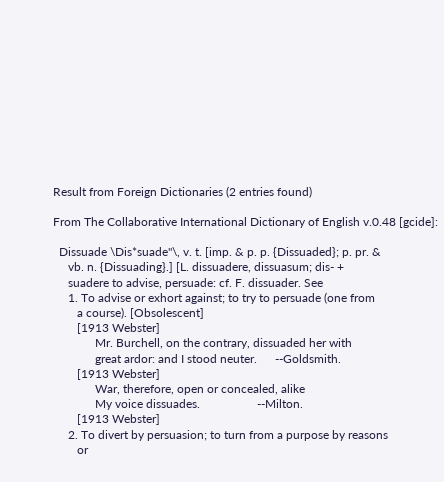Result from Foreign Dictionaries (2 entries found)

From The Collaborative International Dictionary of English v.0.48 [gcide]:

  Dissuade \Dis*suade"\, v. t. [imp. & p. p. {Dissuaded}; p. pr. &
     vb. n. {Dissuading}.] [L. dissuadere, dissuasum; dis- +
     suadere to advise, persuade: cf. F. dissuader. See
     1. To advise or exhort against; to try to persuade (one from
        a course). [Obsolescent]
        [1913 Webster]
              Mr. Burchell, on the contrary, dissuaded her with
              great ardor: and I stood neuter.      --Goldsmith.
        [1913 Webster]
              War, therefore, open or concealed, alike
              My voice dissuades.                   --Milton.
        [1913 Webster]
     2. To divert by persuasion; to turn from a purpose by reasons
        or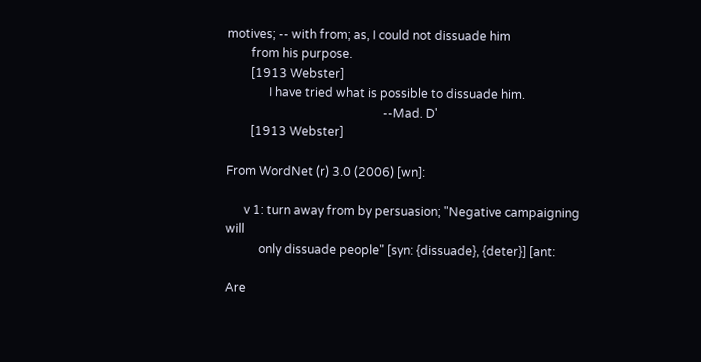motives; -- with from; as, I could not dissuade him
        from his purpose.
        [1913 Webster]
              I have tried what is possible to dissuade him.
                                                    --Mad. D'
        [1913 Webster]

From WordNet (r) 3.0 (2006) [wn]:

      v 1: turn away from by persuasion; "Negative campaigning will
           only dissuade people" [syn: {dissuade}, {deter}] [ant:

Are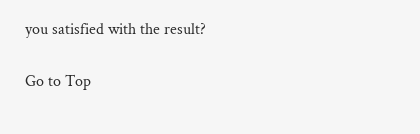you satisfied with the result?

Go to Top